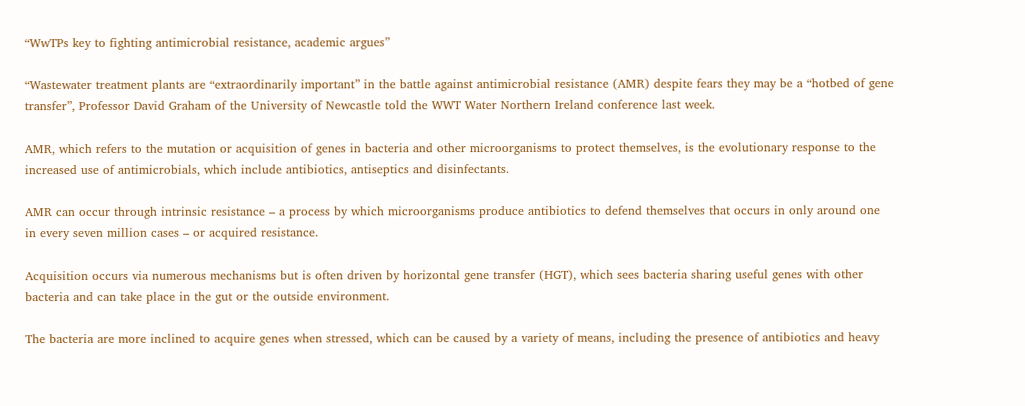“WwTPs key to fighting antimicrobial resistance, academic argues”

“Wastewater treatment plants are “extraordinarily important” in the battle against antimicrobial resistance (AMR) despite fears they may be a “hotbed of gene transfer”, Professor David Graham of the University of Newcastle told the WWT Water Northern Ireland conference last week.

AMR, which refers to the mutation or acquisition of genes in bacteria and other microorganisms to protect themselves, is the evolutionary response to the increased use of antimicrobials, which include antibiotics, antiseptics and disinfectants.

AMR can occur through intrinsic resistance – a process by which microorganisms produce antibiotics to defend themselves that occurs in only around one in every seven million cases – or acquired resistance.

Acquisition occurs via numerous mechanisms but is often driven by horizontal gene transfer (HGT), which sees bacteria sharing useful genes with other bacteria and can take place in the gut or the outside environment.

The bacteria are more inclined to acquire genes when stressed, which can be caused by a variety of means, including the presence of antibiotics and heavy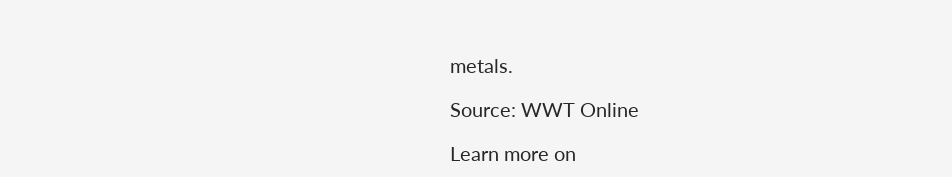metals.

Source: WWT Online

Learn more on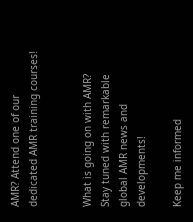AMR? Attend one of our dedicated AMR training courses!


What is going on with AMR?
Stay tuned with remarkable global AMR news and developments!

Keep me informed